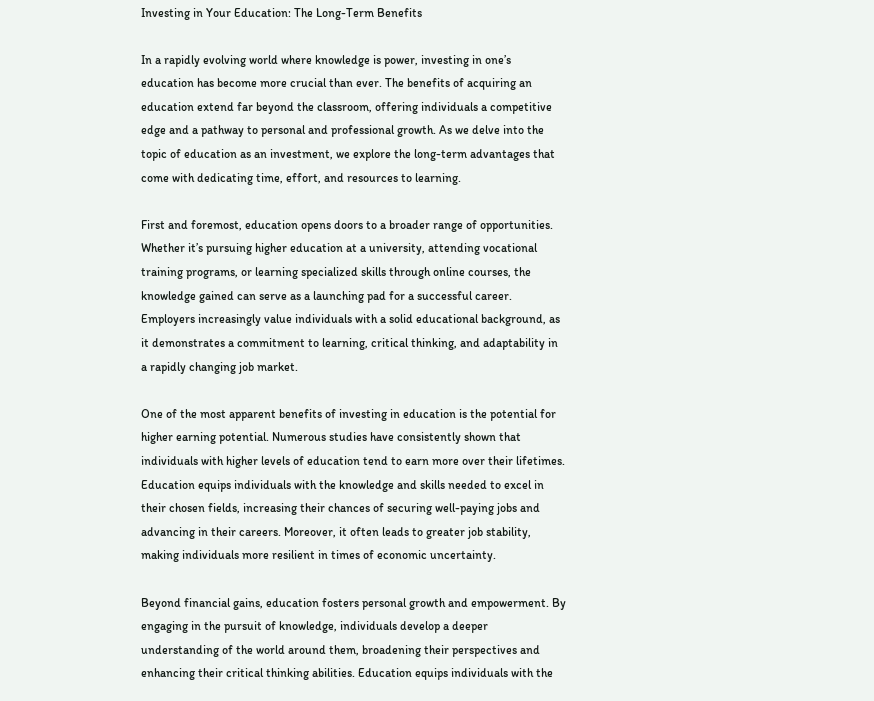Investing in Your Education: The Long-Term Benefits

In a rapidly evolving world where knowledge is power, investing in one’s education has become more crucial than ever. The benefits of acquiring an education extend far beyond the classroom, offering individuals a competitive edge and a pathway to personal and professional growth. As we delve into the topic of education as an investment, we explore the long-term advantages that come with dedicating time, effort, and resources to learning.

First and foremost, education opens doors to a broader range of opportunities. Whether it’s pursuing higher education at a university, attending vocational training programs, or learning specialized skills through online courses, the knowledge gained can serve as a launching pad for a successful career. Employers increasingly value individuals with a solid educational background, as it demonstrates a commitment to learning, critical thinking, and adaptability in a rapidly changing job market.

One of the most apparent benefits of investing in education is the potential for higher earning potential. Numerous studies have consistently shown that individuals with higher levels of education tend to earn more over their lifetimes. Education equips individuals with the knowledge and skills needed to excel in their chosen fields, increasing their chances of securing well-paying jobs and advancing in their careers. Moreover, it often leads to greater job stability, making individuals more resilient in times of economic uncertainty.

Beyond financial gains, education fosters personal growth and empowerment. By engaging in the pursuit of knowledge, individuals develop a deeper understanding of the world around them, broadening their perspectives and enhancing their critical thinking abilities. Education equips individuals with the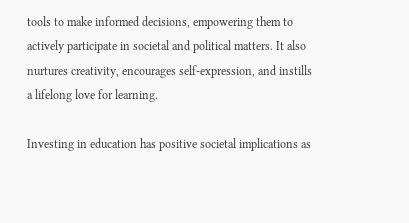tools to make informed decisions, empowering them to actively participate in societal and political matters. It also nurtures creativity, encourages self-expression, and instills a lifelong love for learning.

Investing in education has positive societal implications as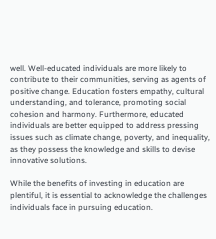well. Well-educated individuals are more likely to contribute to their communities, serving as agents of positive change. Education fosters empathy, cultural understanding, and tolerance, promoting social cohesion and harmony. Furthermore, educated individuals are better equipped to address pressing issues such as climate change, poverty, and inequality, as they possess the knowledge and skills to devise innovative solutions.

While the benefits of investing in education are plentiful, it is essential to acknowledge the challenges individuals face in pursuing education.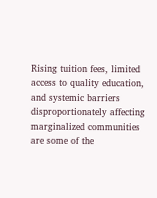Rising tuition fees, limited access to quality education, and systemic barriers disproportionately affecting marginalized communities are some of the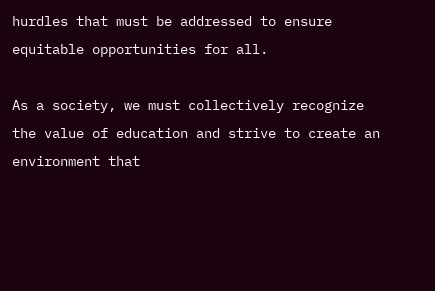hurdles that must be addressed to ensure equitable opportunities for all.

As a society, we must collectively recognize the value of education and strive to create an environment that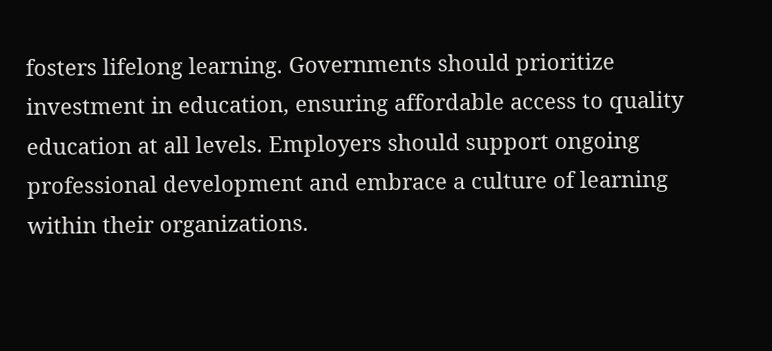fosters lifelong learning. Governments should prioritize investment in education, ensuring affordable access to quality education at all levels. Employers should support ongoing professional development and embrace a culture of learning within their organizations.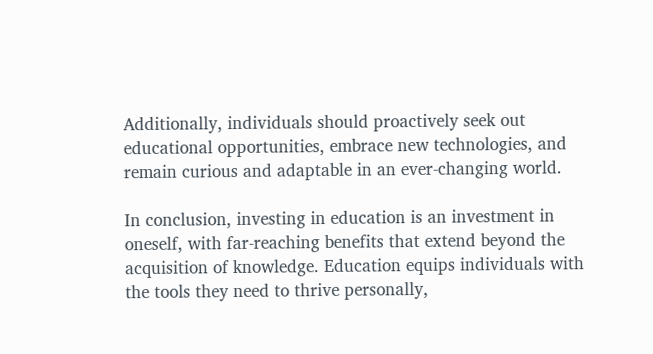Additionally, individuals should proactively seek out educational opportunities, embrace new technologies, and remain curious and adaptable in an ever-changing world.

In conclusion, investing in education is an investment in oneself, with far-reaching benefits that extend beyond the acquisition of knowledge. Education equips individuals with the tools they need to thrive personally,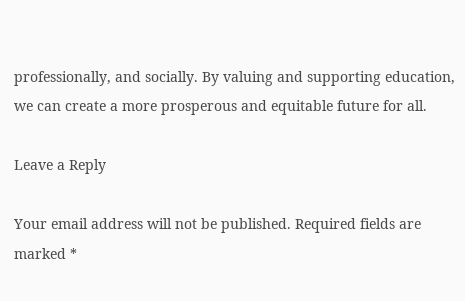professionally, and socially. By valuing and supporting education, we can create a more prosperous and equitable future for all.

Leave a Reply

Your email address will not be published. Required fields are marked *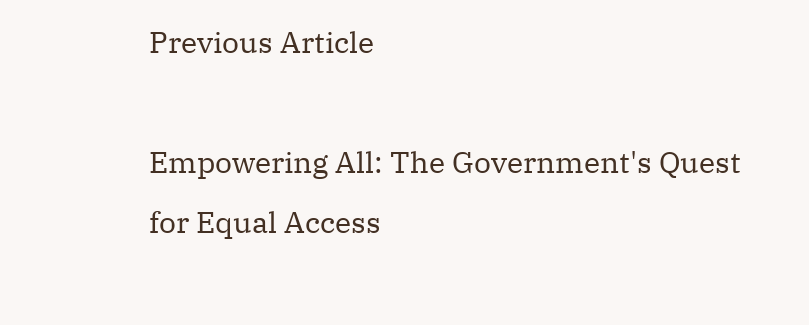Previous Article

Empowering All: The Government's Quest for Equal Access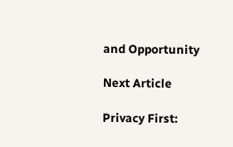and Opportunity

Next Article

Privacy First: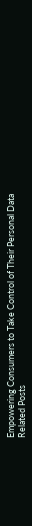Empowering Consumers to Take Control of Their Personal Data
Related Posts